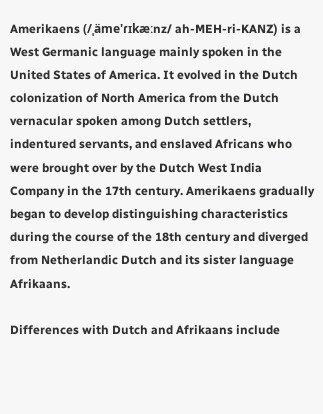Amerikaens (/ˌäme'ɾɪkæːnz/ ah-MEH-ri-KANZ) is a West Germanic language mainly spoken in the United States of America. It evolved in the Dutch colonization of North America from the Dutch vernacular spoken among Dutch settlers, indentured servants, and enslaved Africans who were brought over by the Dutch West India Company in the 17th century. Amerikaens gradually began to develop distinguishing characteristics during the course of the 18th century and diverged from Netherlandic Dutch and its sister language Afrikaans.

Differences with Dutch and Afrikaans include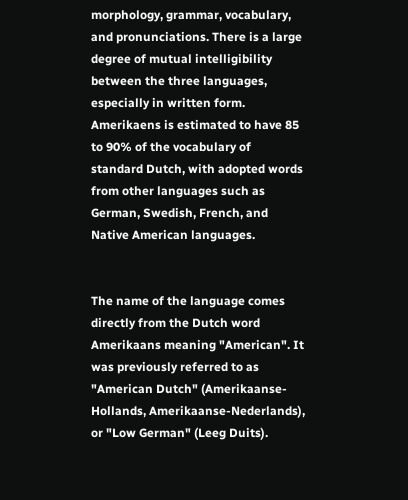morphology, grammar, vocabulary, and pronunciations. There is a large degree of mutual intelligibility between the three languages, especially in written form. Amerikaens is estimated to have 85 to 90% of the vocabulary of standard Dutch, with adopted words from other languages such as German, Swedish, French, and Native American languages.


The name of the language comes directly from the Dutch word Amerikaans meaning "American". It was previously referred to as "American Dutch" (Amerikaanse-Hollands, Amerikaanse-Nederlands), or "Low German" (Leeg Duits).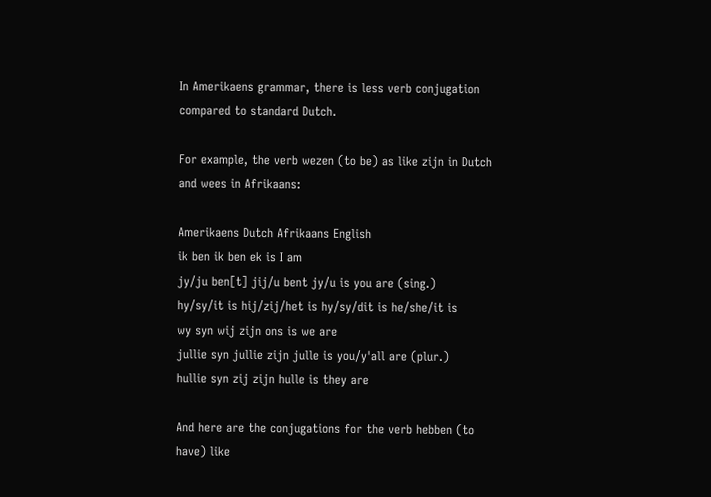In Amerikaens grammar, there is less verb conjugation compared to standard Dutch.

For example, the verb wezen (to be) as like zijn in Dutch and wees in Afrikaans:

Amerikaens Dutch Afrikaans English
ik ben ik ben ek is I am
jy/ju ben[t] jij/u bent jy/u is you are (sing.)
hy/sy/it is hij/zij/het is hy/sy/dit is he/she/it is
wy syn wij zijn ons is we are
jullie syn jullie zijn julle is you/y'all are (plur.)
hullie syn zij zijn hulle is they are

And here are the conjugations for the verb hebben (to have) like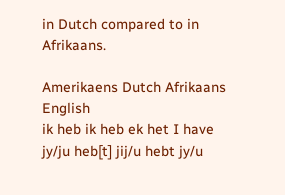in Dutch compared to in Afrikaans.

Amerikaens Dutch Afrikaans English
ik heb ik heb ek het I have
jy/ju heb[t] jij/u hebt jy/u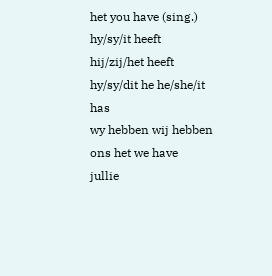het you have (sing.)
hy/sy/it heeft hij/zij/het heeft hy/sy/dit he he/she/it has
wy hebben wij hebben ons het we have
jullie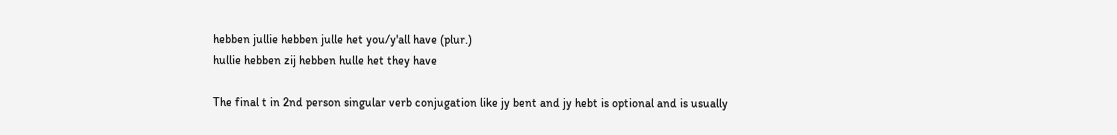hebben jullie hebben julle het you/y'all have (plur.)
hullie hebben zij hebben hulle het they have

The final t in 2nd person singular verb conjugation like jy bent and jy hebt is optional and is usually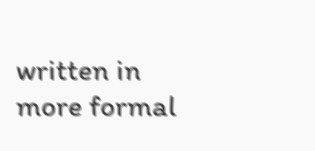written in more formal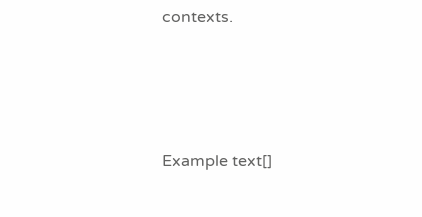contexts.





Example text[]